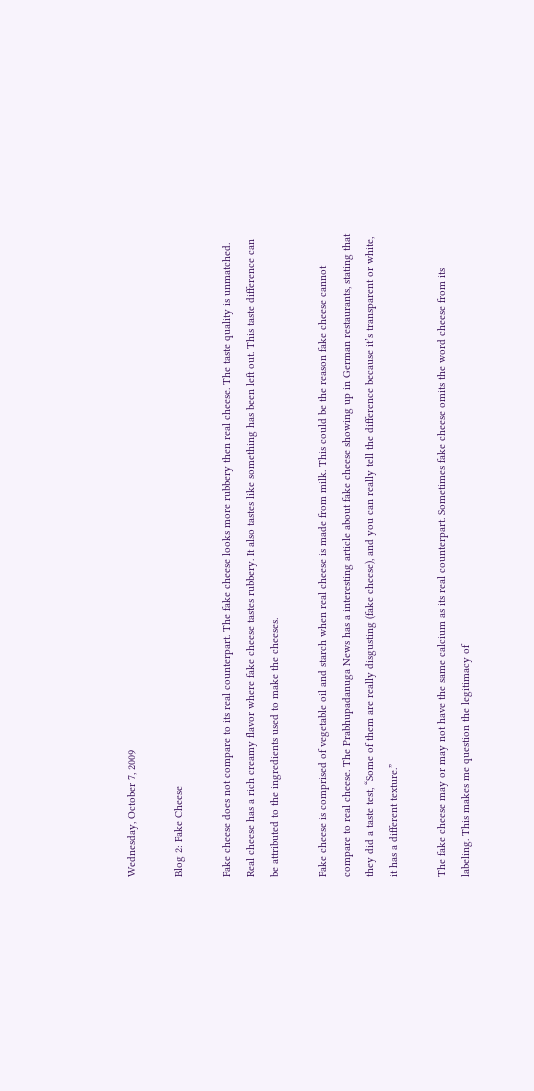Wednesday, October 7, 2009

Blog 2: Fake Cheese

Fake cheese does not compare to its real counterpart. The fake cheese looks more rubbery then real cheese. The taste quality is unmatched. Real cheese has a rich creamy flavor where fake cheese tastes rubbery. It also tastes like something has been left out. This taste difference can be attributed to the ingredients used to make the cheeses.

Fake cheese is comprised of vegetable oil and starch when real cheese is made from milk. This could be the reason fake cheese cannot compare to real cheese. The Prabhupadanuga News has a interesting article about fake cheese showing up in German restaurants, stating that they did a taste test, “Some of them are really disgusting (fake cheese), and you can really tell the difference because it’s transparent or white, it has a different texture.”

The fake cheese may or may not have the same calcium as its real counterpart. Sometimes fake cheese omits the word cheese from its labeling. This makes me question the legitimacy of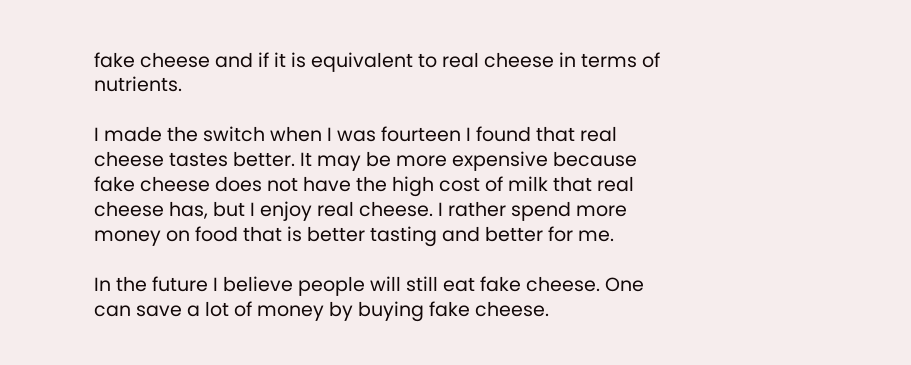fake cheese and if it is equivalent to real cheese in terms of nutrients.

I made the switch when I was fourteen I found that real cheese tastes better. It may be more expensive because fake cheese does not have the high cost of milk that real cheese has, but I enjoy real cheese. I rather spend more money on food that is better tasting and better for me.

In the future I believe people will still eat fake cheese. One can save a lot of money by buying fake cheese.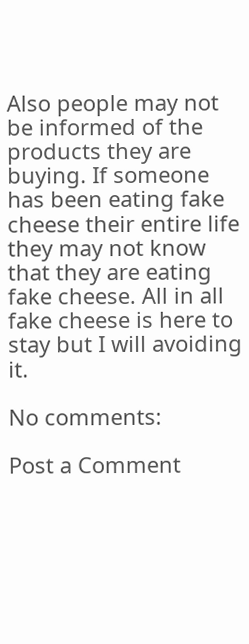Also people may not be informed of the products they are buying. If someone has been eating fake cheese their entire life they may not know that they are eating fake cheese. All in all fake cheese is here to stay but I will avoiding it.

No comments:

Post a Comment